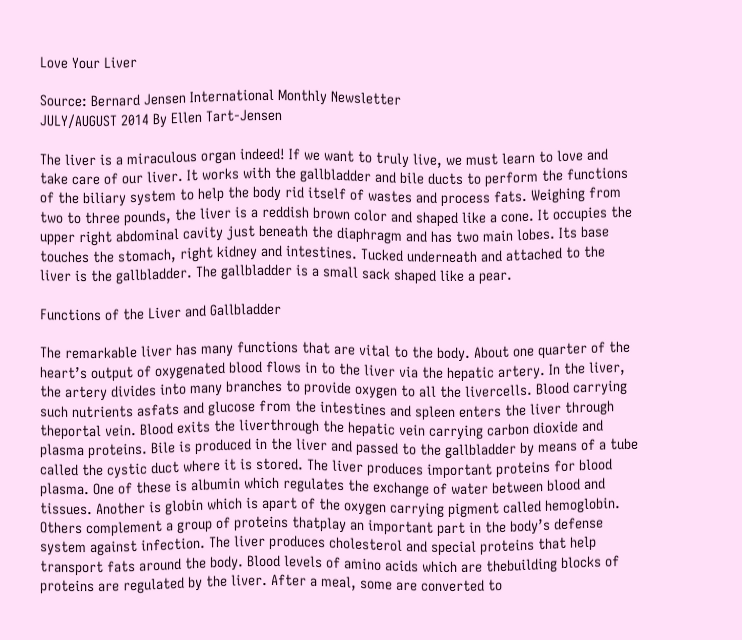Love Your Liver

Source: Bernard Jensen International Monthly Newsletter
JULY/AUGUST 2014 By Ellen Tart-Jensen

The liver is a miraculous organ indeed! If we want to truly live, we must learn to love and take care of our liver. It works with the gallbladder and bile ducts to perform the functions of the biliary system to help the body rid itself of wastes and process fats. Weighing from two to three pounds, the liver is a reddish brown color and shaped like a cone. It occupies the upper right abdominal cavity just beneath the diaphragm and has two main lobes. Its base touches the stomach, right kidney and intestines. Tucked underneath and attached to the liver is the gallbladder. The gallbladder is a small sack shaped like a pear.

Functions of the Liver and Gallbladder

The remarkable liver has many functions that are vital to the body. About one quarter of the heart’s output of oxygenated blood flows in to the liver via the hepatic artery. In the liver, the artery divides into many branches to provide oxygen to all the livercells. Blood carrying such nutrients asfats and glucose from the intestines and spleen enters the liver through theportal vein. Blood exits the liverthrough the hepatic vein carrying carbon dioxide and plasma proteins. Bile is produced in the liver and passed to the gallbladder by means of a tube called the cystic duct where it is stored. The liver produces important proteins for blood plasma. One of these is albumin which regulates the exchange of water between blood and tissues. Another is globin which is apart of the oxygen carrying pigment called hemoglobin. Others complement a group of proteins thatplay an important part in the body’s defense system against infection. The liver produces cholesterol and special proteins that help transport fats around the body. Blood levels of amino acids which are thebuilding blocks of proteins are regulated by the liver. After a meal, some are converted to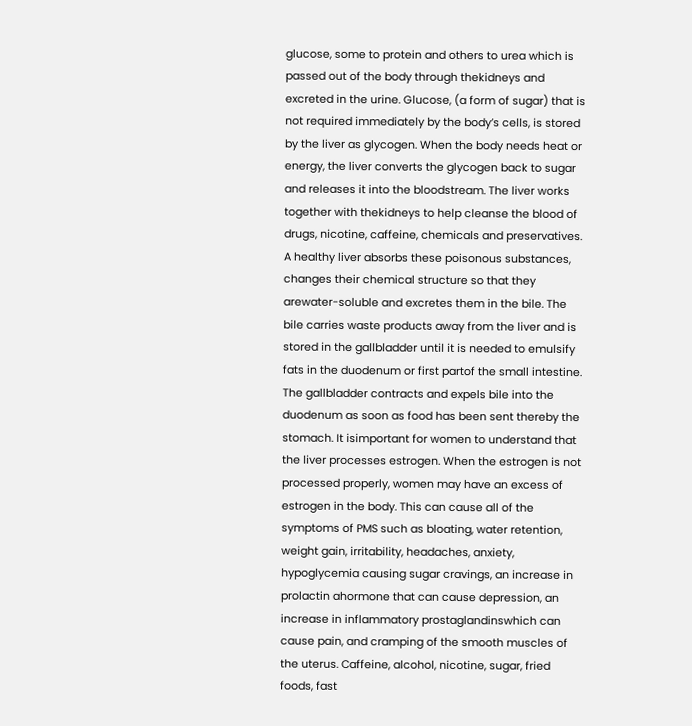glucose, some to protein and others to urea which is passed out of the body through thekidneys and excreted in the urine. Glucose, (a form of sugar) that is not required immediately by the body’s cells, is stored by the liver as glycogen. When the body needs heat or energy, the liver converts the glycogen back to sugar and releases it into the bloodstream. The liver works together with thekidneys to help cleanse the blood of drugs, nicotine, caffeine, chemicals and preservatives. A healthy liver absorbs these poisonous substances, changes their chemical structure so that they arewater-soluble and excretes them in the bile. The bile carries waste products away from the liver and is stored in the gallbladder until it is needed to emulsify fats in the duodenum or first partof the small intestine. The gallbladder contracts and expels bile into the duodenum as soon as food has been sent thereby the stomach. It isimportant for women to understand that the liver processes estrogen. When the estrogen is not processed properly, women may have an excess of estrogen in the body. This can cause all of the symptoms of PMS such as bloating, water retention, weight gain, irritability, headaches, anxiety, hypoglycemia causing sugar cravings, an increase in prolactin ahormone that can cause depression, an increase in inflammatory prostaglandinswhich can cause pain, and cramping of the smooth muscles of the uterus. Caffeine, alcohol, nicotine, sugar, fried foods, fast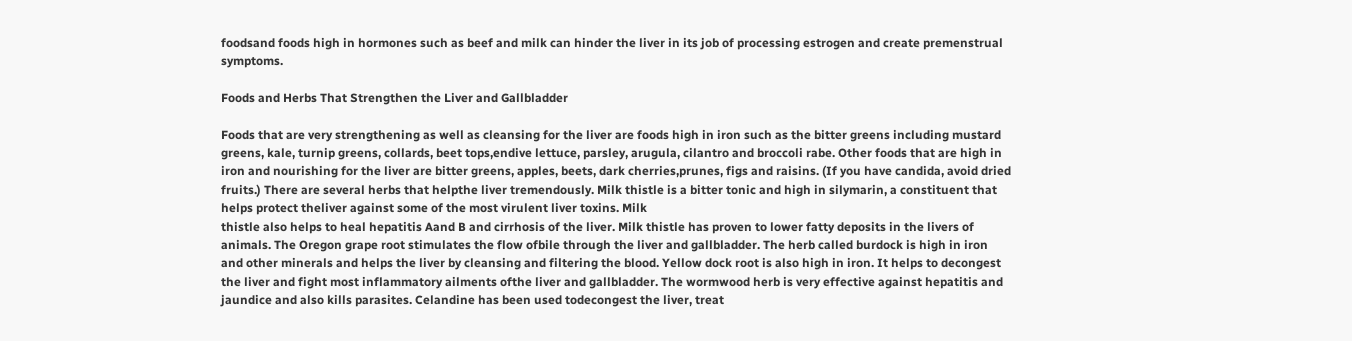foodsand foods high in hormones such as beef and milk can hinder the liver in its job of processing estrogen and create premenstrual symptoms.

Foods and Herbs That Strengthen the Liver and Gallbladder

Foods that are very strengthening as well as cleansing for the liver are foods high in iron such as the bitter greens including mustard greens, kale, turnip greens, collards, beet tops,endive lettuce, parsley, arugula, cilantro and broccoli rabe. Other foods that are high in iron and nourishing for the liver are bitter greens, apples, beets, dark cherries,prunes, figs and raisins. (If you have candida, avoid dried fruits.) There are several herbs that helpthe liver tremendously. Milk thistle is a bitter tonic and high in silymarin, a constituent that helps protect theliver against some of the most virulent liver toxins. Milk
thistle also helps to heal hepatitis Aand B and cirrhosis of the liver. Milk thistle has proven to lower fatty deposits in the livers of animals. The Oregon grape root stimulates the flow ofbile through the liver and gallbladder. The herb called burdock is high in iron and other minerals and helps the liver by cleansing and filtering the blood. Yellow dock root is also high in iron. It helps to decongest the liver and fight most inflammatory ailments ofthe liver and gallbladder. The wormwood herb is very effective against hepatitis and jaundice and also kills parasites. Celandine has been used todecongest the liver, treat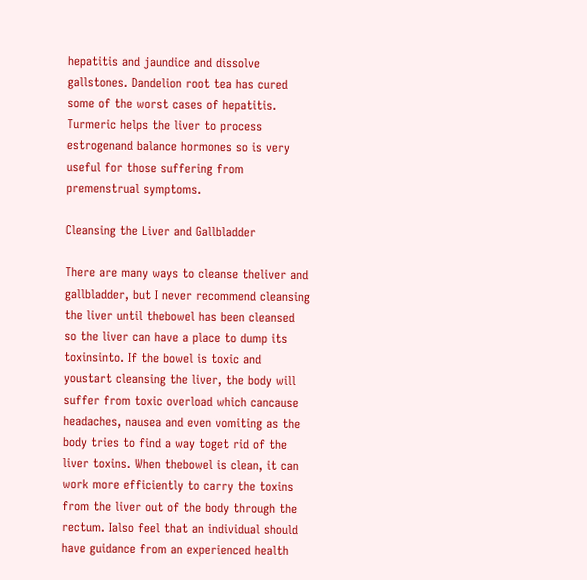hepatitis and jaundice and dissolve gallstones. Dandelion root tea has cured some of the worst cases of hepatitis. Turmeric helps the liver to process estrogenand balance hormones so is very useful for those suffering from premenstrual symptoms.

Cleansing the Liver and Gallbladder

There are many ways to cleanse theliver and gallbladder, but I never recommend cleansing the liver until thebowel has been cleansed so the liver can have a place to dump its toxinsinto. If the bowel is toxic and youstart cleansing the liver, the body will suffer from toxic overload which cancause headaches, nausea and even vomiting as the body tries to find a way toget rid of the liver toxins. When thebowel is clean, it can work more efficiently to carry the toxins from the liver out of the body through the rectum. Ialso feel that an individual should have guidance from an experienced health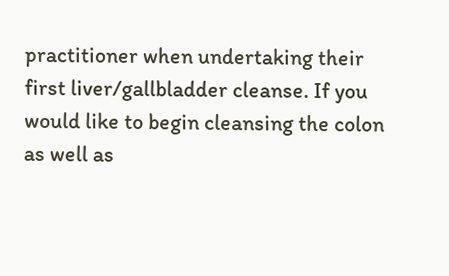practitioner when undertaking their first liver/gallbladder cleanse. If you would like to begin cleansing the colon as well as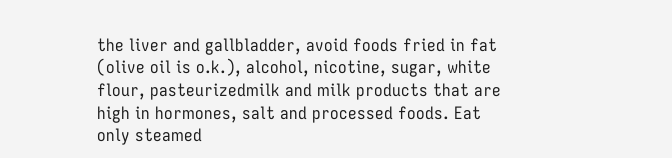the liver and gallbladder, avoid foods fried in fat (olive oil is o.k.), alcohol, nicotine, sugar, white flour, pasteurizedmilk and milk products that are high in hormones, salt and processed foods. Eat only steamed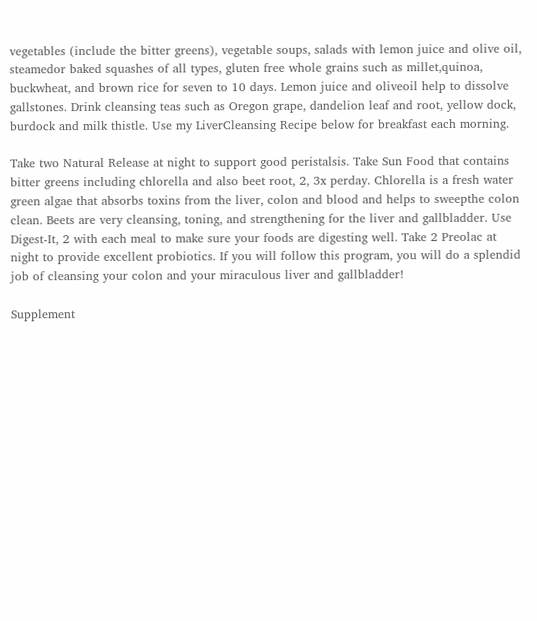vegetables (include the bitter greens), vegetable soups, salads with lemon juice and olive oil, steamedor baked squashes of all types, gluten free whole grains such as millet,quinoa, buckwheat, and brown rice for seven to 10 days. Lemon juice and oliveoil help to dissolve gallstones. Drink cleansing teas such as Oregon grape, dandelion leaf and root, yellow dock, burdock and milk thistle. Use my LiverCleansing Recipe below for breakfast each morning.

Take two Natural Release at night to support good peristalsis. Take Sun Food that contains bitter greens including chlorella and also beet root, 2, 3x perday. Chlorella is a fresh water green algae that absorbs toxins from the liver, colon and blood and helps to sweepthe colon clean. Beets are very cleansing, toning, and strengthening for the liver and gallbladder. Use Digest-It, 2 with each meal to make sure your foods are digesting well. Take 2 Preolac at night to provide excellent probiotics. If you will follow this program, you will do a splendid job of cleansing your colon and your miraculous liver and gallbladder!

Supplement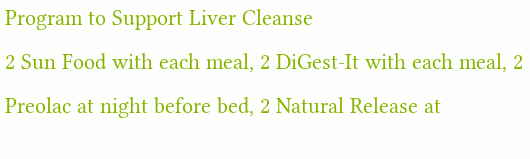Program to Support Liver Cleanse
2 Sun Food with each meal, 2 DiGest-It with each meal, 2 Preolac at night before bed, 2 Natural Release at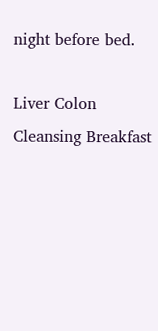night before bed.

Liver Colon Cleansing Breakfast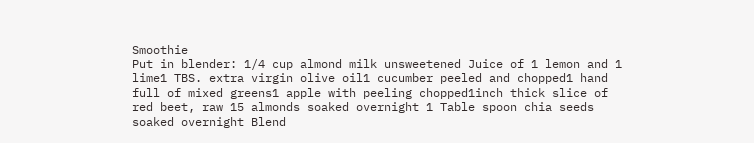Smoothie
Put in blender: 1/4 cup almond milk unsweetened Juice of 1 lemon and 1 lime1 TBS. extra virgin olive oil1 cucumber peeled and chopped1 hand full of mixed greens1 apple with peeling chopped1inch thick slice of red beet, raw 15 almonds soaked overnight 1 Table spoon chia seeds soaked overnight Blend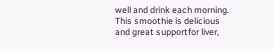well and drink each morning. This smoothie is delicious and great supportfor liver,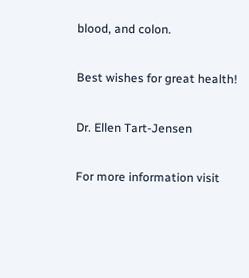blood, and colon.

Best wishes for great health!

Dr. Ellen Tart-Jensen

For more information visit